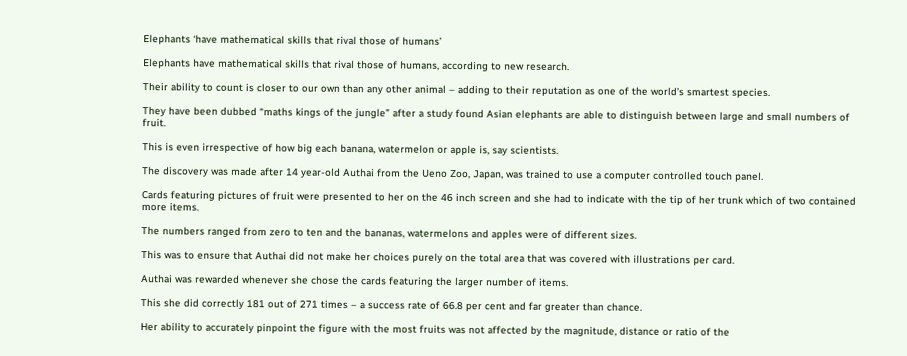Elephants ‘have mathematical skills that rival those of humans’

Elephants have mathematical skills that rival those of humans, according to new research.

Their ability to count is closer to our own than any other animal – adding to their reputation as one of the world’s smartest species.

They have been dubbed “maths kings of the jungle” after a study found Asian elephants are able to distinguish between large and small numbers of fruit.

This is even irrespective of how big each banana, watermelon or apple is, say scientists.

The discovery was made after 14 year-old Authai from the Ueno Zoo, Japan, was trained to use a computer controlled touch panel.

Cards featuring pictures of fruit were presented to her on the 46 inch screen and she had to indicate with the tip of her trunk which of two contained more items.

The numbers ranged from zero to ten and the bananas, watermelons and apples were of different sizes.

This was to ensure that Authai did not make her choices purely on the total area that was covered with illustrations per card.

Authai was rewarded whenever she chose the cards featuring the larger number of items.

This she did correctly 181 out of 271 times – a success rate of 66.8 per cent and far greater than chance.

Her ability to accurately pinpoint the figure with the most fruits was not affected by the magnitude, distance or ratio of the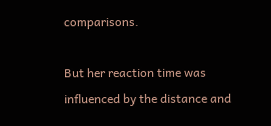comparisons.

But her reaction time was influenced by the distance and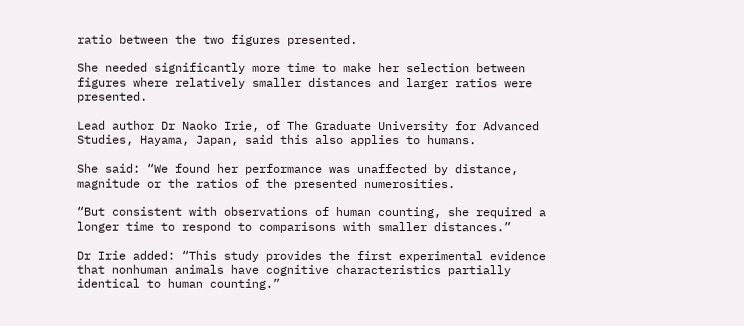ratio between the two figures presented.

She needed significantly more time to make her selection between figures where relatively smaller distances and larger ratios were presented.

Lead author Dr Naoko Irie, of The Graduate University for Advanced Studies, Hayama, Japan, said this also applies to humans.

She said: “We found her performance was unaffected by distance, magnitude or the ratios of the presented numerosities.

“But consistent with observations of human counting, she required a longer time to respond to comparisons with smaller distances.”

Dr Irie added: “This study provides the first experimental evidence that nonhuman animals have cognitive characteristics partially identical to human counting.”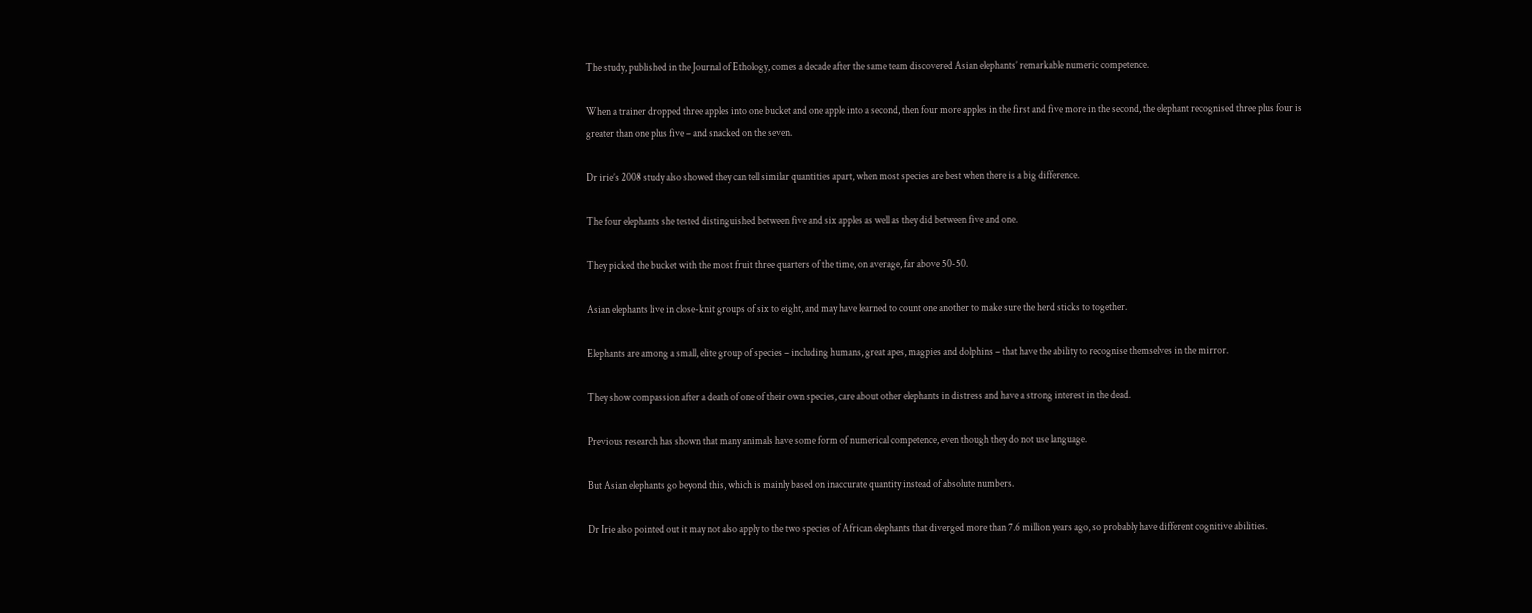The study, published in the Journal of Ethology, comes a decade after the same team discovered Asian elephants’ remarkable numeric competence.

When a trainer dropped three apples into one bucket and one apple into a second, then four more apples in the first and five more in the second, the elephant recognised three plus four is greater than one plus five – and snacked on the seven.

Dr irie’s 2008 study also showed they can tell similar quantities apart, when most species are best when there is a big difference.

The four elephants she tested distinguished between five and six apples as well as they did between five and one.

They picked the bucket with the most fruit three quarters of the time, on average, far above 50-50.

Asian elephants live in close-knit groups of six to eight, and may have learned to count one another to make sure the herd sticks to together.

Elephants are among a small, elite group of species – including humans, great apes, magpies and dolphins – that have the ability to recognise themselves in the mirror.

They show compassion after a death of one of their own species, care about other elephants in distress and have a strong interest in the dead.

Previous research has shown that many animals have some form of numerical competence, even though they do not use language.

But Asian elephants go beyond this, which is mainly based on inaccurate quantity instead of absolute numbers.

Dr Irie also pointed out it may not also apply to the two species of African elephants that diverged more than 7.6 million years ago, so probably have different cognitive abilities.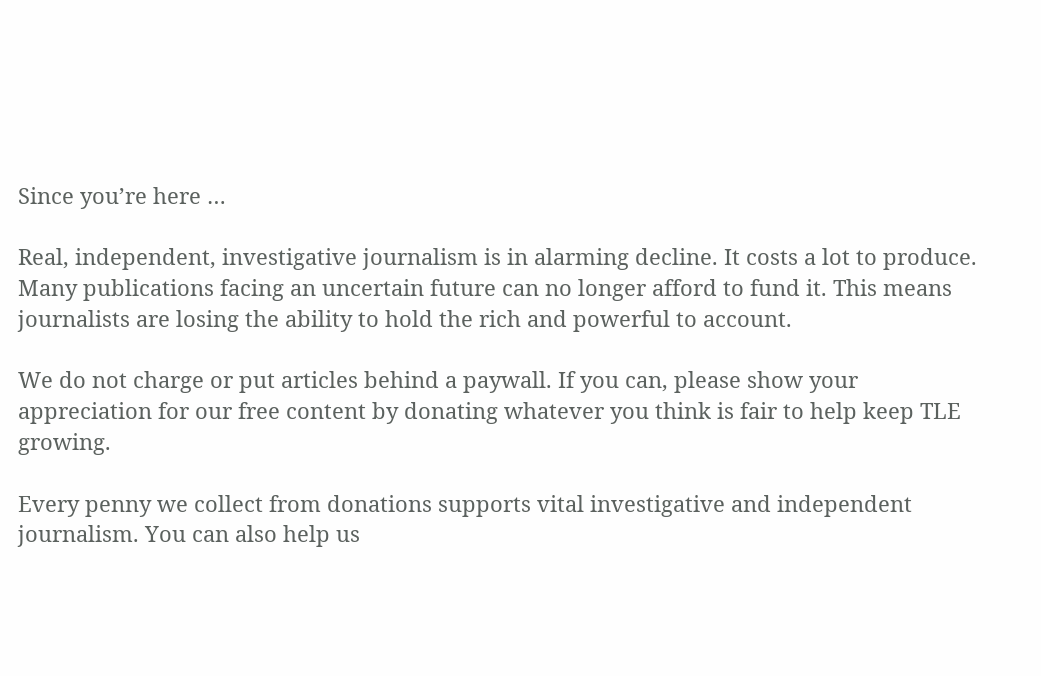Since you’re here …

Real, independent, investigative journalism is in alarming decline. It costs a lot to produce. Many publications facing an uncertain future can no longer afford to fund it. This means journalists are losing the ability to hold the rich and powerful to account.

We do not charge or put articles behind a paywall. If you can, please show your appreciation for our free content by donating whatever you think is fair to help keep TLE growing.

Every penny we collect from donations supports vital investigative and independent journalism. You can also help us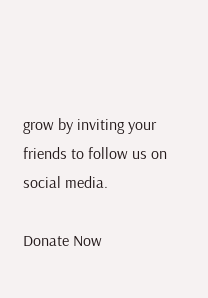grow by inviting your friends to follow us on social media.

Donate Now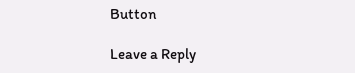Button

Leave a Reply